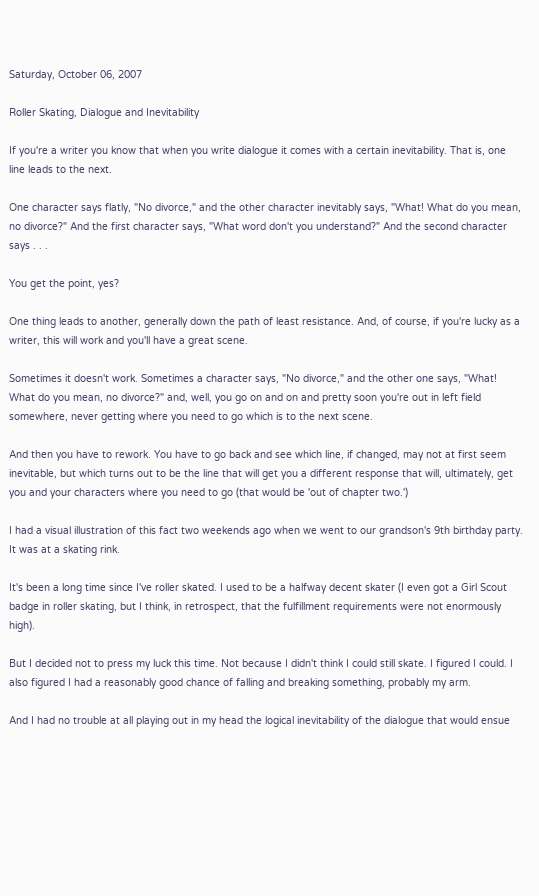Saturday, October 06, 2007

Roller Skating, Dialogue and Inevitability

If you're a writer you know that when you write dialogue it comes with a certain inevitability. That is, one line leads to the next.

One character says flatly, "No divorce," and the other character inevitably says, "What! What do you mean, no divorce?" And the first character says, "What word don't you understand?" And the second character says . . .

You get the point, yes?

One thing leads to another, generally down the path of least resistance. And, of course, if you're lucky as a writer, this will work and you'll have a great scene.

Sometimes it doesn't work. Sometimes a character says, "No divorce," and the other one says, "What! What do you mean, no divorce?" and, well, you go on and on and pretty soon you're out in left field somewhere, never getting where you need to go which is to the next scene.

And then you have to rework. You have to go back and see which line, if changed, may not at first seem inevitable, but which turns out to be the line that will get you a different response that will, ultimately, get you and your characters where you need to go (that would be 'out of chapter two.')

I had a visual illustration of this fact two weekends ago when we went to our grandson's 9th birthday party. It was at a skating rink.

It's been a long time since I've roller skated. I used to be a halfway decent skater (I even got a Girl Scout badge in roller skating, but I think, in retrospect, that the fulfillment requirements were not enormously high).

But I decided not to press my luck this time. Not because I didn't think I could still skate. I figured I could. I also figured I had a reasonably good chance of falling and breaking something, probably my arm.

And I had no trouble at all playing out in my head the logical inevitability of the dialogue that would ensue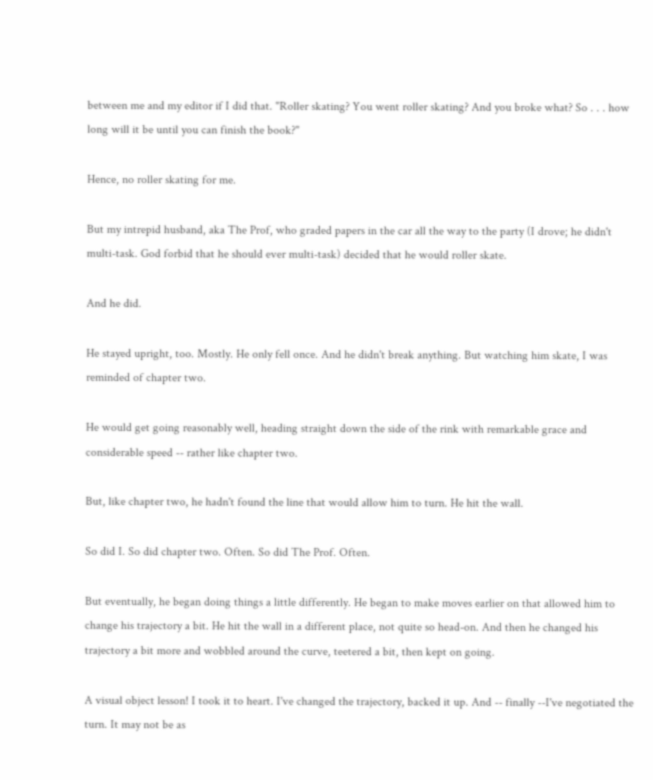between me and my editor if I did that. "Roller skating? You went roller skating? And you broke what? So . . . how long will it be until you can finish the book?"

Hence, no roller skating for me.

But my intrepid husband, aka The Prof, who graded papers in the car all the way to the party (I drove; he didn't multi-task. God forbid that he should ever multi-task) decided that he would roller skate.

And he did.

He stayed upright, too. Mostly. He only fell once. And he didn't break anything. But watching him skate, I was reminded of chapter two.

He would get going reasonably well, heading straight down the side of the rink with remarkable grace and considerable speed -- rather like chapter two.

But, like chapter two, he hadn't found the line that would allow him to turn. He hit the wall.

So did I. So did chapter two. Often. So did The Prof. Often.

But eventually, he began doing things a little differently. He began to make moves earlier on that allowed him to change his trajectory a bit. He hit the wall in a different place, not quite so head-on. And then he changed his trajectory a bit more and wobbled around the curve, teetered a bit, then kept on going.

A visual object lesson! I took it to heart. I've changed the trajectory, backed it up. And -- finally --I've negotiated the turn. It may not be as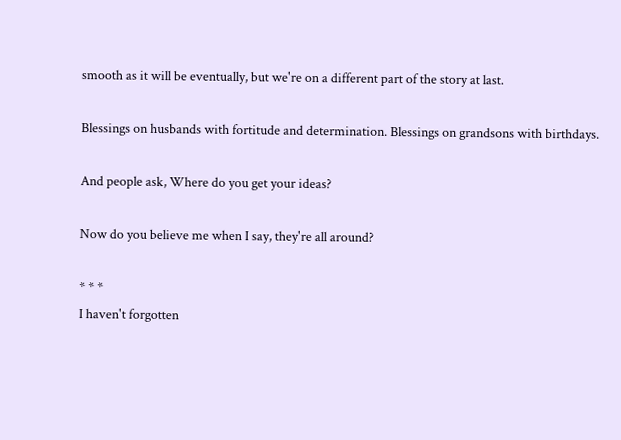smooth as it will be eventually, but we're on a different part of the story at last.

Blessings on husbands with fortitude and determination. Blessings on grandsons with birthdays.

And people ask, Where do you get your ideas?

Now do you believe me when I say, they're all around?

* * *
I haven't forgotten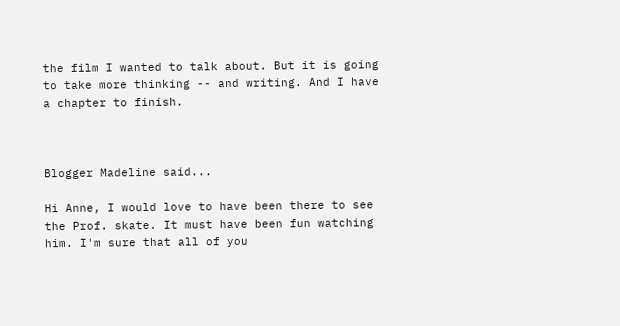the film I wanted to talk about. But it is going to take more thinking -- and writing. And I have a chapter to finish.



Blogger Madeline said...

Hi Anne, I would love to have been there to see the Prof. skate. It must have been fun watching him. I'm sure that all of you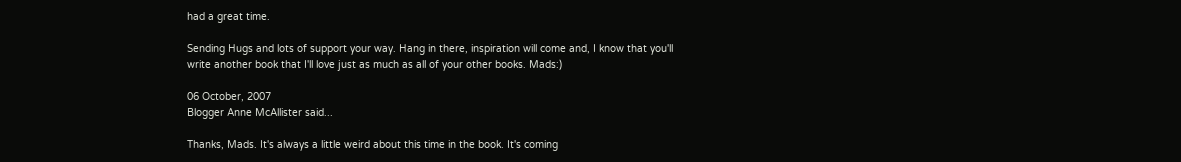had a great time.

Sending Hugs and lots of support your way. Hang in there, inspiration will come and, I know that you'll write another book that I'll love just as much as all of your other books. Mads:)

06 October, 2007
Blogger Anne McAllister said...

Thanks, Mads. It's always a little weird about this time in the book. It's coming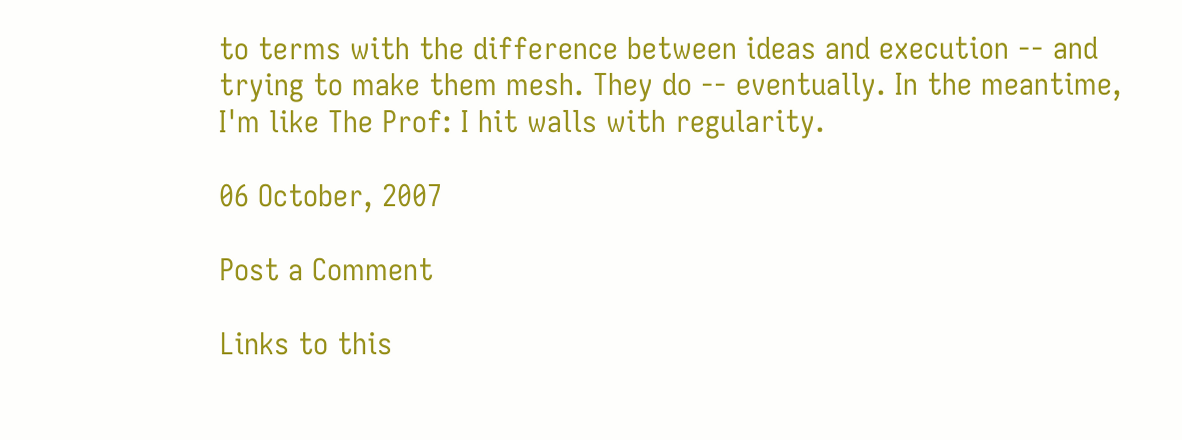to terms with the difference between ideas and execution -- and trying to make them mesh. They do -- eventually. In the meantime, I'm like The Prof: I hit walls with regularity.

06 October, 2007

Post a Comment

Links to this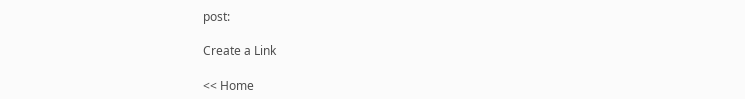post:

Create a Link

<< Home